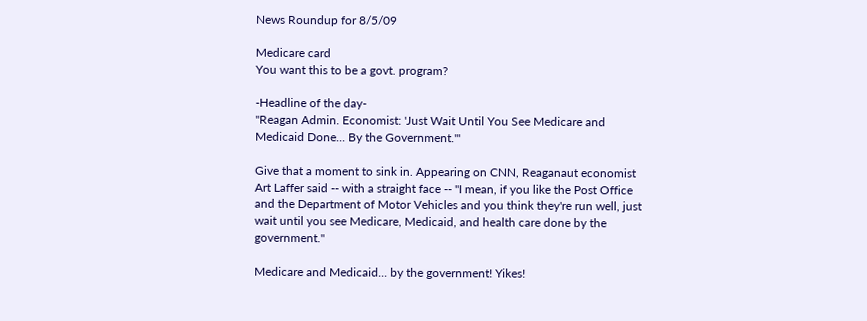News Roundup for 8/5/09

Medicare card
You want this to be a govt. program?

-Headline of the day-
"Reagan Admin. Economist: 'Just Wait Until You See Medicare and Medicaid Done... By the Government.'"

Give that a moment to sink in. Appearing on CNN, Reaganaut economist Art Laffer said -- with a straight face -- "I mean, if you like the Post Office and the Department of Motor Vehicles and you think they're run well, just wait until you see Medicare, Medicaid, and health care done by the government."

Medicare and Medicaid... by the government! Yikes!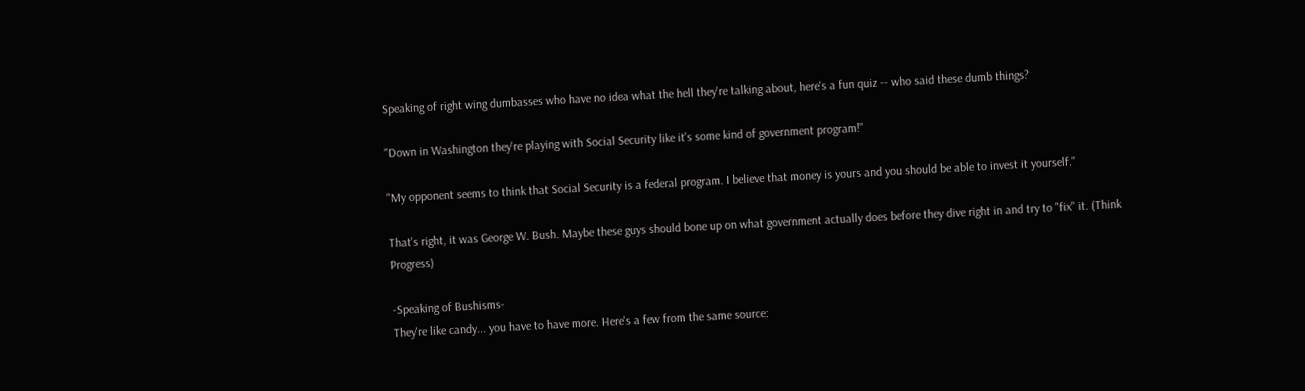Speaking of right wing dumbasses who have no idea what the hell they're talking about, here's a fun quiz -- who said these dumb things?

"Down in Washington they're playing with Social Security like it's some kind of government program!"

"My opponent seems to think that Social Security is a federal program. I believe that money is yours and you should be able to invest it yourself."

That's right, it was George W. Bush. Maybe these guys should bone up on what government actually does before they dive right in and try to "fix" it. (Think Progress)

-Speaking of Bushisms-
They're like candy... you have to have more. Here's a few from the same source: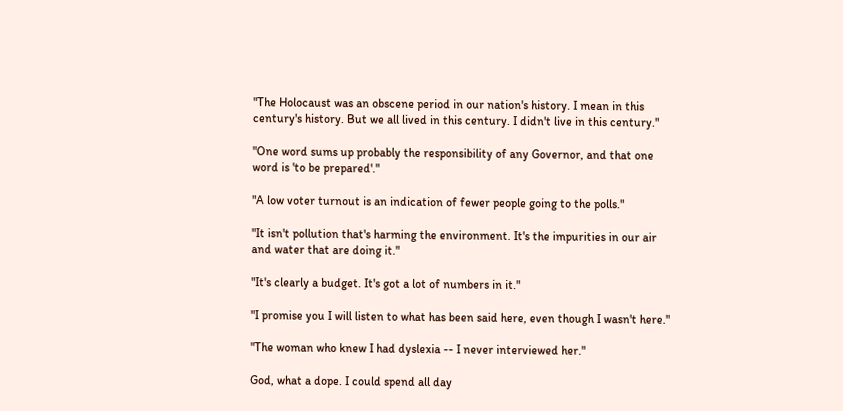"The Holocaust was an obscene period in our nation's history. I mean in this century's history. But we all lived in this century. I didn't live in this century."

"One word sums up probably the responsibility of any Governor, and that one word is 'to be prepared'."

"A low voter turnout is an indication of fewer people going to the polls."

"It isn't pollution that's harming the environment. It's the impurities in our air and water that are doing it."

"It's clearly a budget. It's got a lot of numbers in it."

"I promise you I will listen to what has been said here, even though I wasn't here."

"The woman who knew I had dyslexia -- I never interviewed her."

God, what a dope. I could spend all day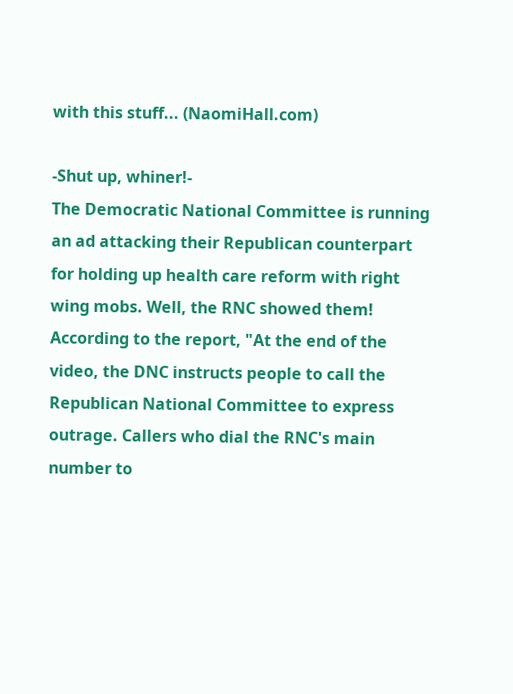with this stuff... (NaomiHall.com)

-Shut up, whiner!-
The Democratic National Committee is running an ad attacking their Republican counterpart for holding up health care reform with right wing mobs. Well, the RNC showed them! According to the report, "At the end of the video, the DNC instructs people to call the Republican National Committee to express outrage. Callers who dial the RNC's main number to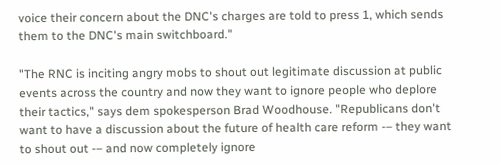voice their concern about the DNC's charges are told to press 1, which sends them to the DNC's main switchboard."

"The RNC is inciting angry mobs to shout out legitimate discussion at public events across the country and now they want to ignore people who deplore their tactics," says dem spokesperson Brad Woodhouse. "Republicans don't want to have a discussion about the future of health care reform -– they want to shout out -– and now completely ignore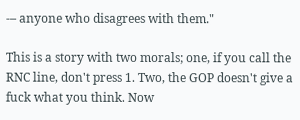-– anyone who disagrees with them."

This is a story with two morals; one, if you call the RNC line, don't press 1. Two, the GOP doesn't give a fuck what you think. Now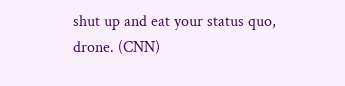shut up and eat your status quo, drone. (CNN)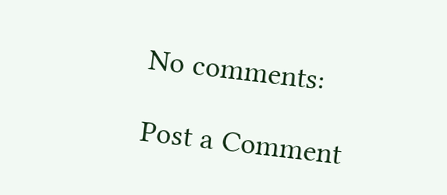No comments:

Post a Comment